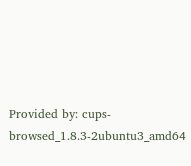Provided by: cups-browsed_1.8.3-2ubuntu3_amd64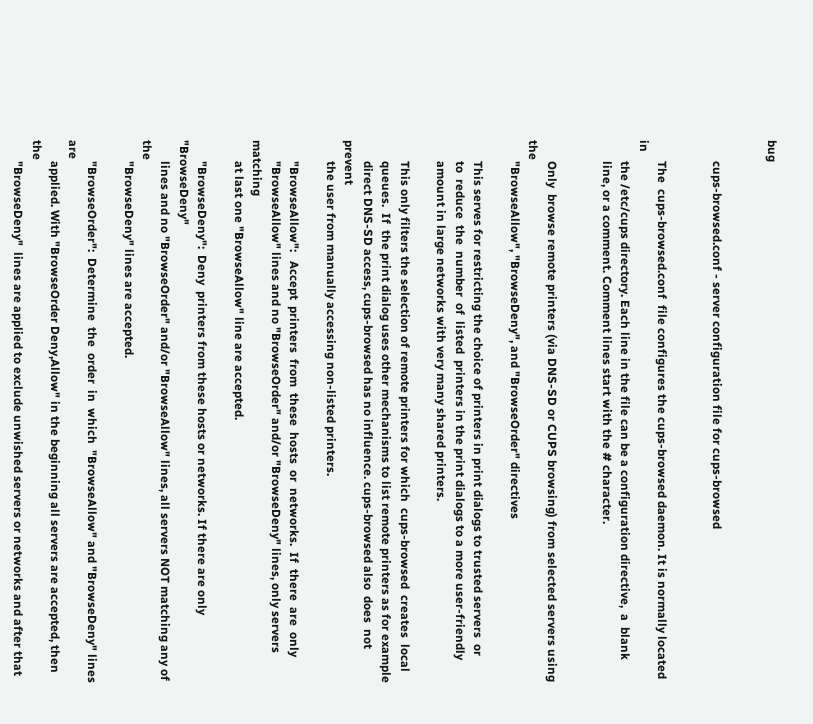bug


       cups-browsed.conf - server configuration file for cups-browsed


       The  cups-browsed.conf  file configures the cups-browsed daemon. It is normally located in
       the /etc/cups directory. Each line in the file can be a configuration directive,  a  blank
       line, or a comment. Comment lines start with the # character.


       Only  browse remote printers (via DNS-SD or CUPS browsing) from selected servers using the
       "BrowseAllow", "BrowseDeny", and "BrowseOrder" directives

       This serves for restricting the choice of printers in print dialogs to trusted servers  or
       to  reduce  the  number  of  listed  printers in the print dialogs to a more user-friendly
       amount in large networks with very many shared printers.

       This only filters the selection of remote printers for which  cups-browsed  creates  local
       queues.  If  the print dialog uses other mechanisms to list remote printers as for example
       direct DNS-SD access, cups-browsed has no influence. cups-browsed also  does  not  prevent
       the user from manually accessing non-listed printers.

       "BrowseAllow":   Accept  printers  from  these  hosts  or  networks.  If  there  are  only
       "BrowseAllow" lines and no "BrowseOrder" and/or "BrowseDeny" lines, only servers  matching
       at last one "BrowseAllow" line are accepted.

       "BrowseDeny":  Deny  printers from these hosts or networks. If there are only "BrowseDeny"
       lines and no "BrowseOrder" and/or "BrowseAllow" lines, all servers NOT matching any of the
       "BrowseDeny" lines are accepted.

       "BrowseOrder":  Determine  the  order  in  which  "BrowseAllow" and "BrowseDeny" lines are
       applied. With "BrowseOrder Deny,Allow" in the beginning all servers are accepted, then the
       "BrowseDeny"  lines are applied to exclude unwished servers or networks and after that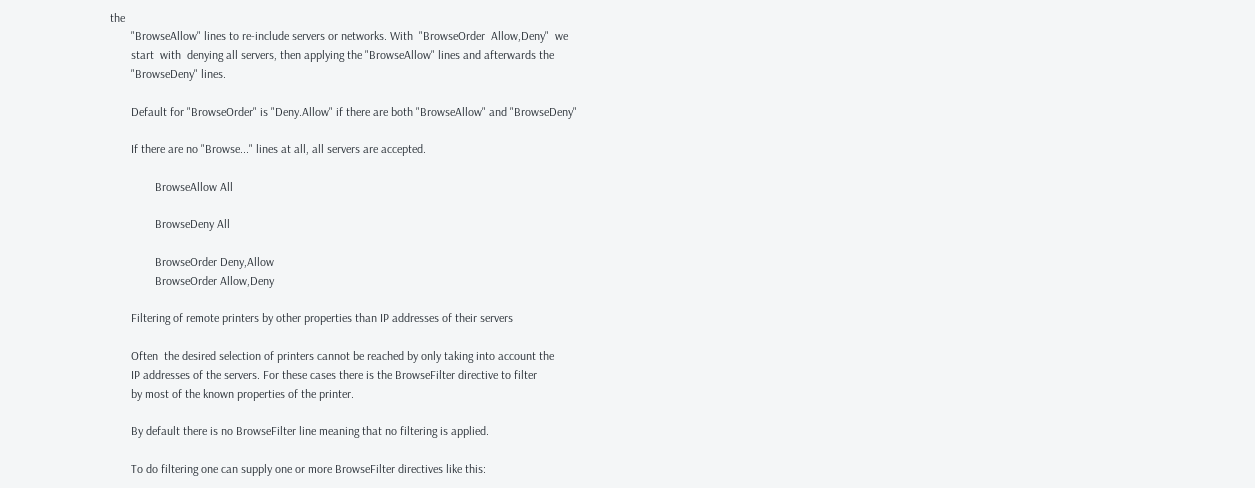the
       "BrowseAllow" lines to re-include servers or networks. With  "BrowseOrder  Allow,Deny"  we
       start  with  denying all servers, then applying the "BrowseAllow" lines and afterwards the
       "BrowseDeny" lines.

       Default for "BrowseOrder" is "Deny.Allow" if there are both "BrowseAllow" and "BrowseDeny"

       If there are no "Browse..." lines at all, all servers are accepted.

               BrowseAllow All

               BrowseDeny All

               BrowseOrder Deny,Allow
               BrowseOrder Allow,Deny

       Filtering of remote printers by other properties than IP addresses of their servers

       Often  the desired selection of printers cannot be reached by only taking into account the
       IP addresses of the servers. For these cases there is the BrowseFilter directive to filter
       by most of the known properties of the printer.

       By default there is no BrowseFilter line meaning that no filtering is applied.

       To do filtering one can supply one or more BrowseFilter directives like this: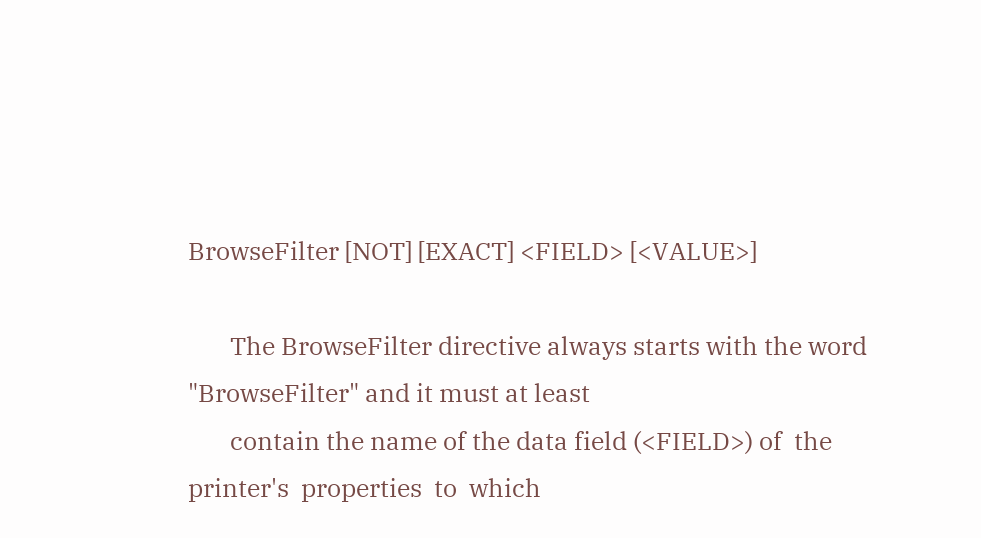BrowseFilter [NOT] [EXACT] <FIELD> [<VALUE>]

       The BrowseFilter directive always starts with the word "BrowseFilter" and it must at least
       contain the name of the data field (<FIELD>) of  the  printer's  properties  to  which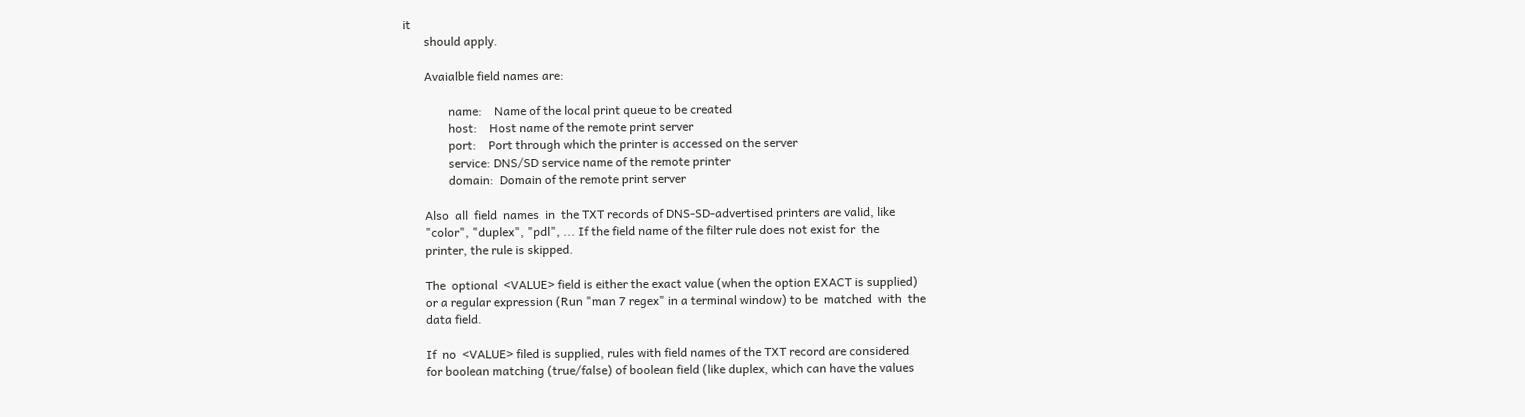it
       should apply.

       Avaialble field names are:

               name:    Name of the local print queue to be created
               host:    Host name of the remote print server
               port:    Port through which the printer is accessed on the server
               service: DNS/SD service name of the remote printer
               domain:  Domain of the remote print server

       Also  all  field  names  in  the TXT records of DNS-SD-advertised printers are valid, like
       "color", "duplex", "pdl", ... If the field name of the filter rule does not exist for  the
       printer, the rule is skipped.

       The  optional  <VALUE> field is either the exact value (when the option EXACT is supplied)
       or a regular expression (Run "man 7 regex" in a terminal window) to be  matched  with  the
       data field.

       If  no  <VALUE> filed is supplied, rules with field names of the TXT record are considered
       for boolean matching (true/false) of boolean field (like duplex, which can have the values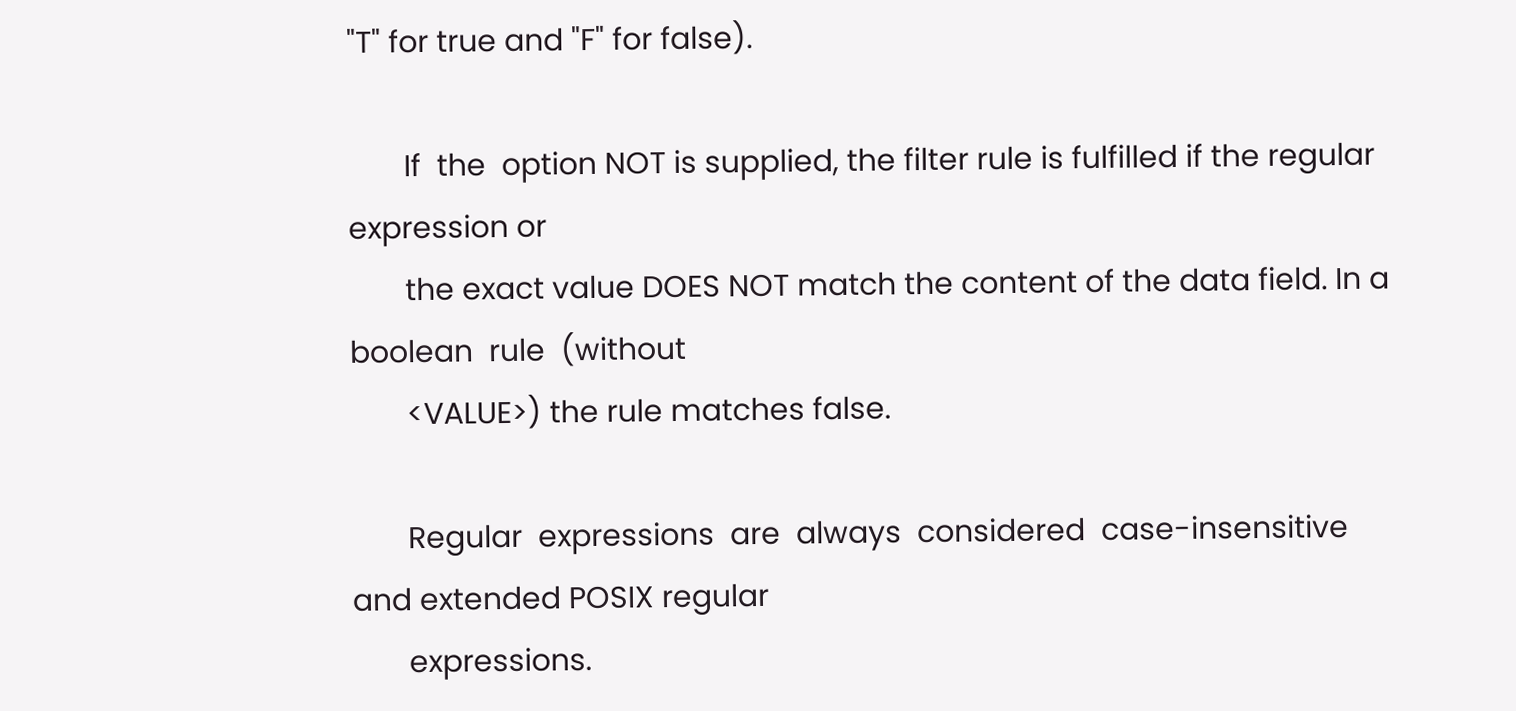"T" for true and "F" for false).

       If  the  option NOT is supplied, the filter rule is fulfilled if the regular expression or
       the exact value DOES NOT match the content of the data field. In a boolean  rule  (without
       <VALUE>) the rule matches false.

       Regular  expressions  are  always  considered  case-insensitive and extended POSIX regular
       expressions.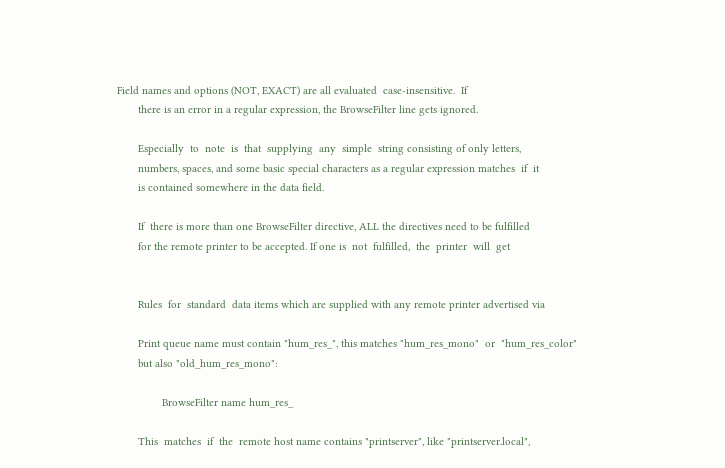Field names and options (NOT, EXACT) are all evaluated  case-insensitive.  If
       there is an error in a regular expression, the BrowseFilter line gets ignored.

       Especially  to  note  is  that  supplying  any  simple  string consisting of only letters,
       numbers, spaces, and some basic special characters as a regular expression matches  if  it
       is contained somewhere in the data field.

       If  there is more than one BrowseFilter directive, ALL the directives need to be fulfilled
       for the remote printer to be accepted. If one is  not  fulfilled,  the  printer  will  get


       Rules  for  standard  data items which are supplied with any remote printer advertised via

       Print queue name must contain "hum_res_", this matches "hum_res_mono"  or  "hum_res_color"
       but also "old_hum_res_mono":

               BrowseFilter name hum_res_

       This  matches  if  the  remote host name contains "printserver", like "printserver.local",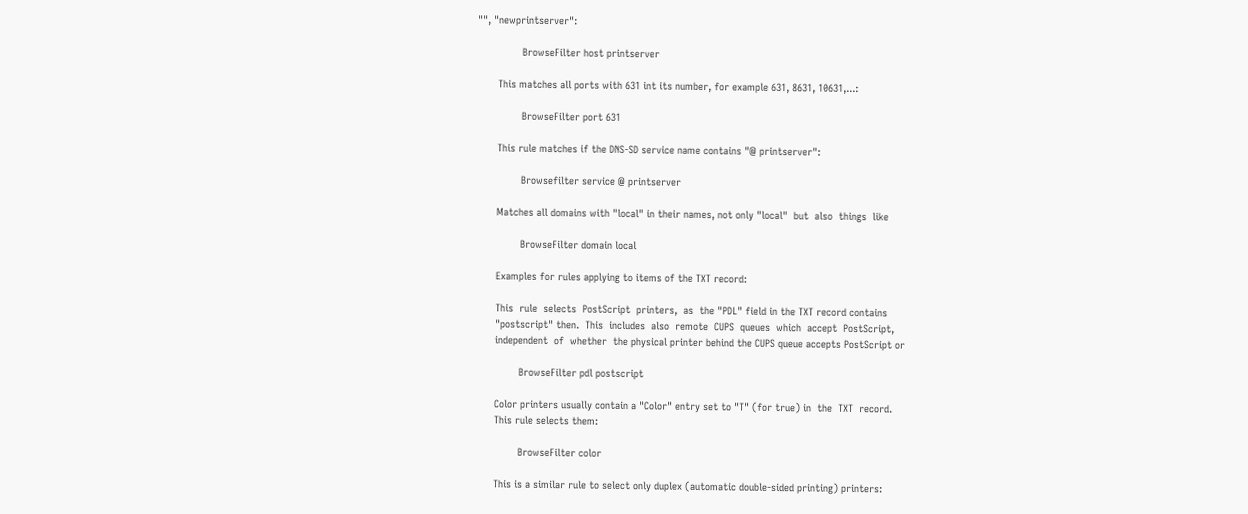"", "newprintserver":

               BrowseFilter host printserver

       This matches all ports with 631 int its number, for example 631, 8631, 10631,...:

               BrowseFilter port 631

       This rule matches if the DNS-SD service name contains "@ printserver":

               Browsefilter service @ printserver

       Matches all domains with "local" in their names, not only "local"  but  also  things  like

               BrowseFilter domain local

       Examples for rules applying to items of the TXT record:

       This  rule  selects  PostScript  printers,  as  the "PDL" field in the TXT record contains
       "postscript" then.  This  includes  also  remote  CUPS  queues  which  accept  PostScript,
       independent  of  whether  the physical printer behind the CUPS queue accepts PostScript or

               BrowseFilter pdl postscript

       Color printers usually contain a "Color" entry set to "T" (for true) in  the  TXT  record.
       This rule selects them:

               BrowseFilter color

       This is a similar rule to select only duplex (automatic double-sided printing) printers: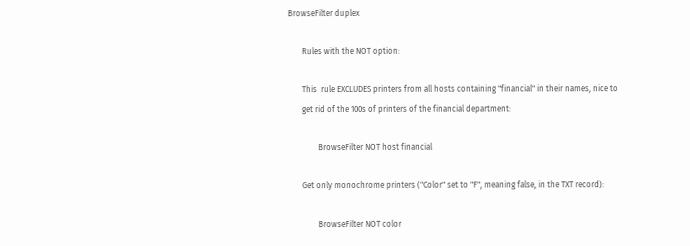BrowseFilter duplex

       Rules with the NOT option:

       This  rule EXCLUDES printers from all hosts containing "financial" in their names, nice to
       get rid of the 100s of printers of the financial department:

               BrowseFilter NOT host financial

       Get only monochrome printers ("Color" set to "F", meaning false, in the TXT record):

               BrowseFilter NOT color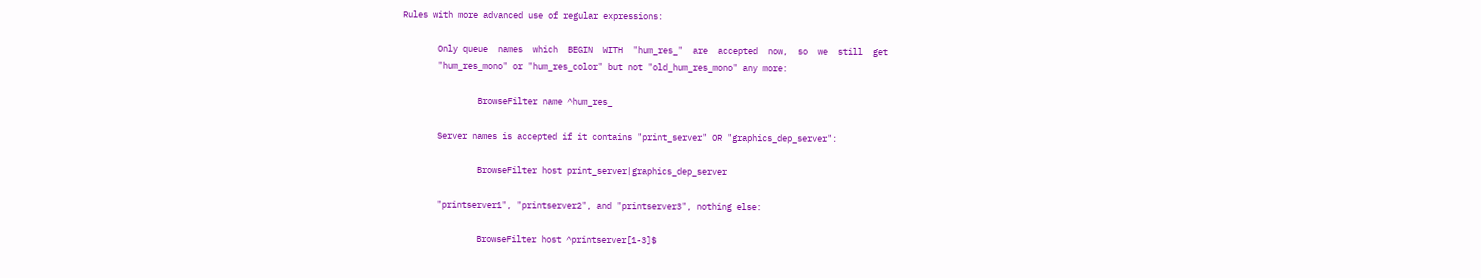Rules with more advanced use of regular expressions:

       Only queue  names  which  BEGIN  WITH  "hum_res_"  are  accepted  now,  so  we  still  get
       "hum_res_mono" or "hum_res_color" but not "old_hum_res_mono" any more:

               BrowseFilter name ^hum_res_

       Server names is accepted if it contains "print_server" OR "graphics_dep_server":

               BrowseFilter host print_server|graphics_dep_server

       "printserver1", "printserver2", and "printserver3", nothing else:

               BrowseFilter host ^printserver[1-3]$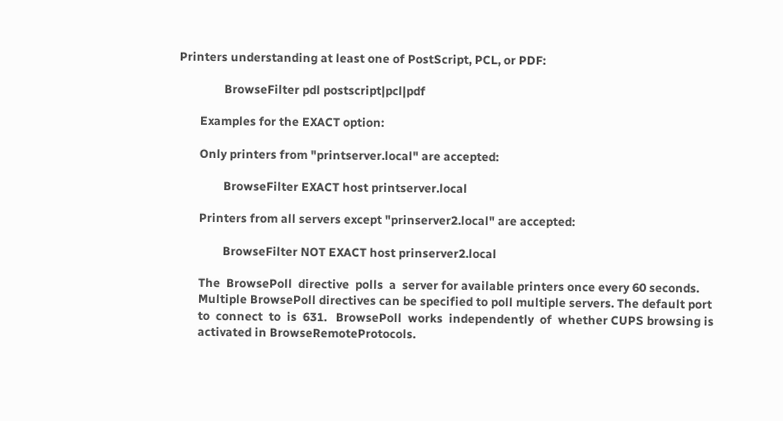Printers understanding at least one of PostScript, PCL, or PDF:

               BrowseFilter pdl postscript|pcl|pdf

       Examples for the EXACT option:

       Only printers from "printserver.local" are accepted:

               BrowseFilter EXACT host printserver.local

       Printers from all servers except "prinserver2.local" are accepted:

               BrowseFilter NOT EXACT host prinserver2.local

       The  BrowsePoll  directive  polls  a  server for available printers once every 60 seconds.
       Multiple BrowsePoll directives can be specified to poll multiple servers. The default port
       to  connect  to  is  631.   BrowsePoll  works  independently  of  whether CUPS browsing is
       activated in BrowseRemoteProtocols.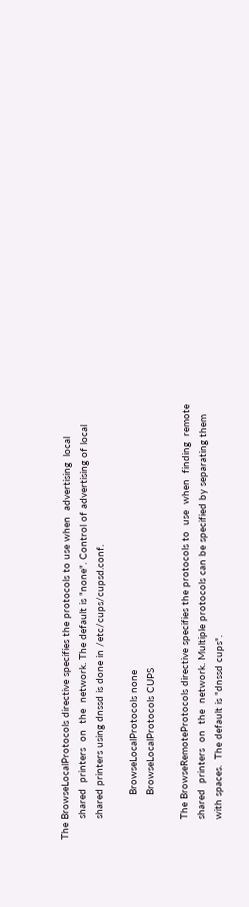The BrowseLocalProtocols directive specifies the protocols to use when  advertising  local
       shared  printers  on  the  network. The default is "none". Control of advertising of local
       shared printers using dnssd is done in /etc/cups/cupsd.conf.

               BrowseLocalProtocols none
               BrowseLocalProtocols CUPS

       The BrowseRemoteProtocols directive specifies the protocols to  use  when  finding  remote
       shared  printers  on  the  network. Multiple protocols can be specified by separating them
       with spaces.  The default is "dnssd cups".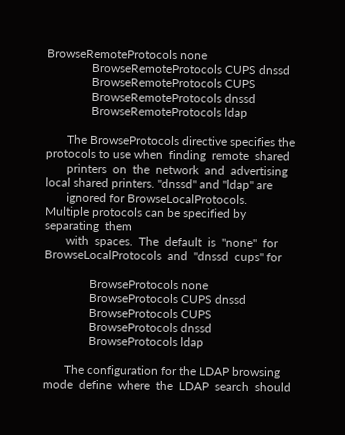BrowseRemoteProtocols none
               BrowseRemoteProtocols CUPS dnssd
               BrowseRemoteProtocols CUPS
               BrowseRemoteProtocols dnssd
               BrowseRemoteProtocols ldap

       The BrowseProtocols directive specifies the protocols to use when  finding  remote  shared
       printers  on  the  network  and  advertising local shared printers. "dnssd" and "ldap" are
       ignored for BrowseLocalProtocols.  Multiple protocols can be specified by separating  them
       with  spaces.  The  default  is  "none"  for  BrowseLocalProtocols  and  "dnssd  cups" for

               BrowseProtocols none
               BrowseProtocols CUPS dnssd
               BrowseProtocols CUPS
               BrowseProtocols dnssd
               BrowseProtocols ldap

       The configuration for the LDAP browsing mode  define  where  the  LDAP  search  should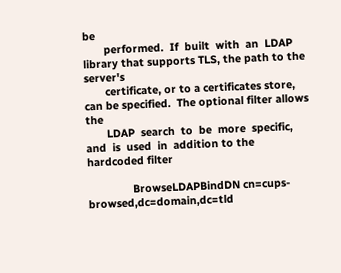be
       performed.  If  built  with  an  LDAP  library that supports TLS, the path to the server's
       certificate, or to a certificates store, can be specified.  The optional filter allows the
       LDAP  search  to  be  more  specific,  and  is  used  in  addition to the hardcoded filter

               BrowseLDAPBindDN cn=cups-browsed,dc=domain,dc=tld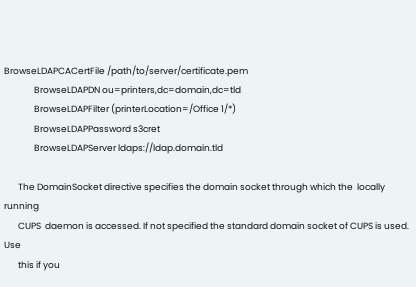BrowseLDAPCACertFile /path/to/server/certificate.pem
               BrowseLDAPDN ou=printers,dc=domain,dc=tld
               BrowseLDAPFilter (printerLocation=/Office 1/*)
               BrowseLDAPPassword s3cret
               BrowseLDAPServer ldaps://ldap.domain.tld

       The DomainSocket directive specifies the domain socket through which the  locally  running
       CUPS  daemon is accessed. If not specified the standard domain socket of CUPS is used. Use
       this if you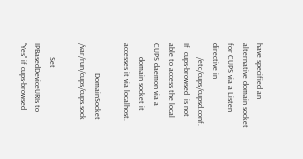have specified an alternative domain socket for CUPS via a Listen directive in
       /etc/cups/cupsd.conf.  If  cups-browsed  is not able to access the local CUPS daemon via a
       domain socket it accesses it via localhost.

               DomainSocket /var/run/cups/cups.sock

       Set IPBasedDeviceURIs to "Yes" if cups-browsed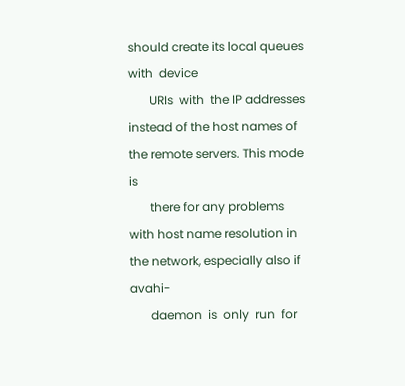should create its local queues with  device
       URIs  with  the IP addresses instead of the host names of the remote servers. This mode is
       there for any problems with host name resolution in the network, especially also if avahi-
       daemon  is  only  run  for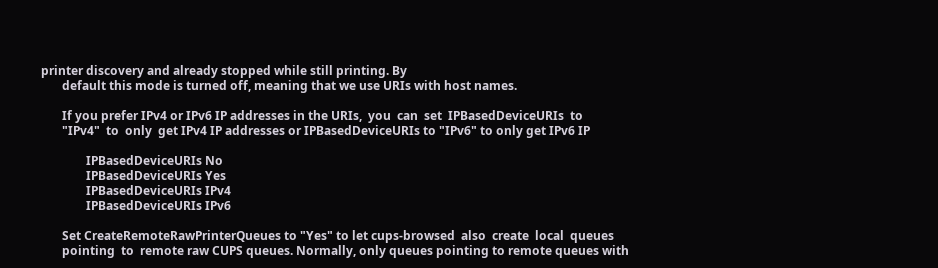printer discovery and already stopped while still printing. By
       default this mode is turned off, meaning that we use URIs with host names.

       If you prefer IPv4 or IPv6 IP addresses in the URIs,  you  can  set  IPBasedDeviceURIs  to
       "IPv4"  to  only  get IPv4 IP addresses or IPBasedDeviceURIs to "IPv6" to only get IPv6 IP

               IPBasedDeviceURIs No
               IPBasedDeviceURIs Yes
               IPBasedDeviceURIs IPv4
               IPBasedDeviceURIs IPv6

       Set CreateRemoteRawPrinterQueues to "Yes" to let cups-browsed  also  create  local  queues
       pointing  to  remote raw CUPS queues. Normally, only queues pointing to remote queues with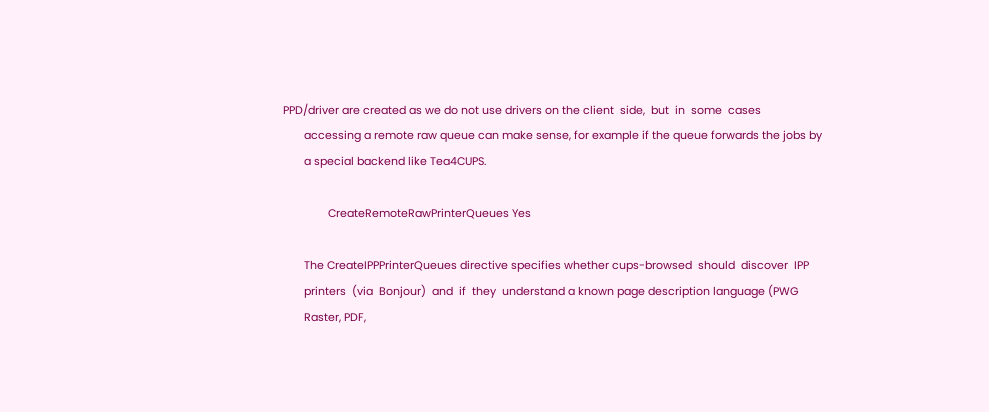PPD/driver are created as we do not use drivers on the client  side,  but  in  some  cases
       accessing a remote raw queue can make sense, for example if the queue forwards the jobs by
       a special backend like Tea4CUPS.

               CreateRemoteRawPrinterQueues Yes

       The CreateIPPPrinterQueues directive specifies whether cups-browsed  should  discover  IPP
       printers  (via  Bonjour)  and  if  they  understand a known page description language (PWG
       Raster, PDF,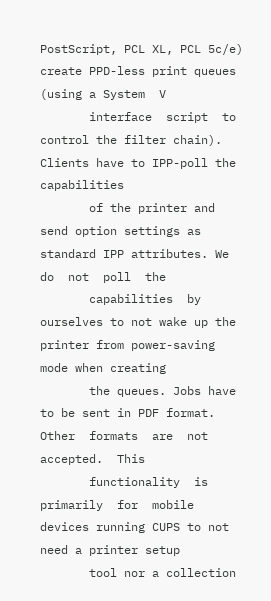PostScript, PCL XL, PCL 5c/e) create PPD-less print queues (using a System  V
       interface  script  to control the filter chain). Clients have to IPP-poll the capabilities
       of the printer and send option settings as standard IPP attributes. We  do  not  poll  the
       capabilities  by ourselves to not wake up the printer from power-saving mode when creating
       the queues. Jobs have to be sent in PDF format.  Other  formats  are  not  accepted.  This
       functionality  is  primarily  for  mobile devices running CUPS to not need a printer setup
       tool nor a collection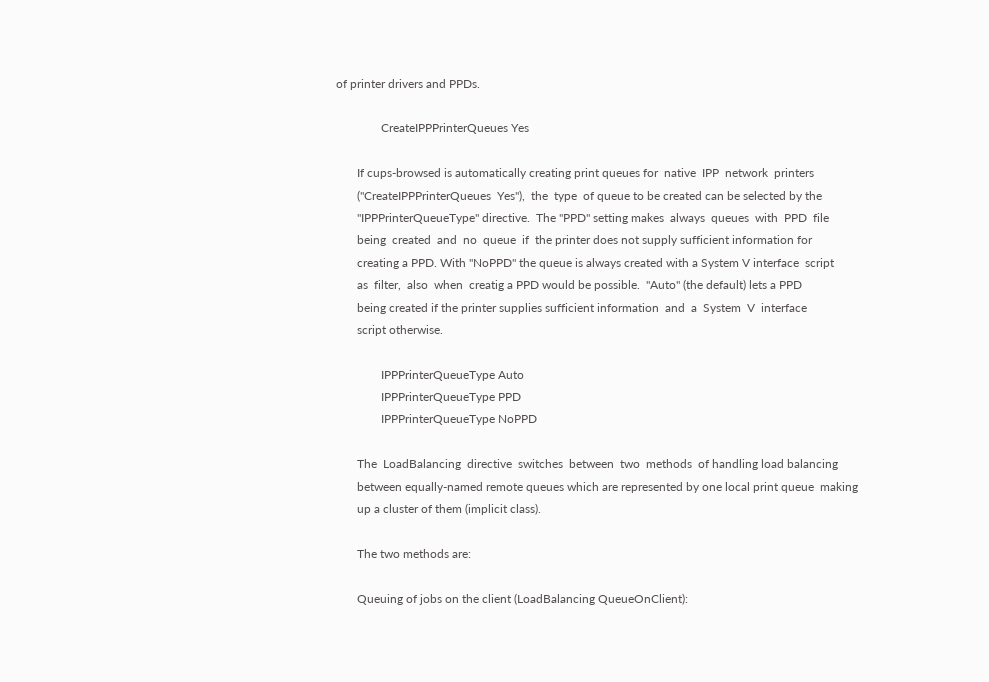of printer drivers and PPDs.

               CreateIPPPrinterQueues Yes

       If cups-browsed is automatically creating print queues for  native  IPP  network  printers
       ("CreateIPPPrinterQueues  Yes"),  the  type  of queue to be created can be selected by the
       "IPPPrinterQueueType" directive.  The "PPD" setting makes  always  queues  with  PPD  file
       being  created  and  no  queue  if  the printer does not supply sufficient information for
       creating a PPD. With "NoPPD" the queue is always created with a System V interface  script
       as  filter,  also  when  creatig a PPD would be possible.  "Auto" (the default) lets a PPD
       being created if the printer supplies sufficient information  and  a  System  V  interface
       script otherwise.

               IPPPrinterQueueType Auto
               IPPPrinterQueueType PPD
               IPPPrinterQueueType NoPPD

       The  LoadBalancing  directive  switches  between  two  methods  of handling load balancing
       between equally-named remote queues which are represented by one local print queue  making
       up a cluster of them (implicit class).

       The two methods are:

       Queuing of jobs on the client (LoadBalancing QueueOnClient):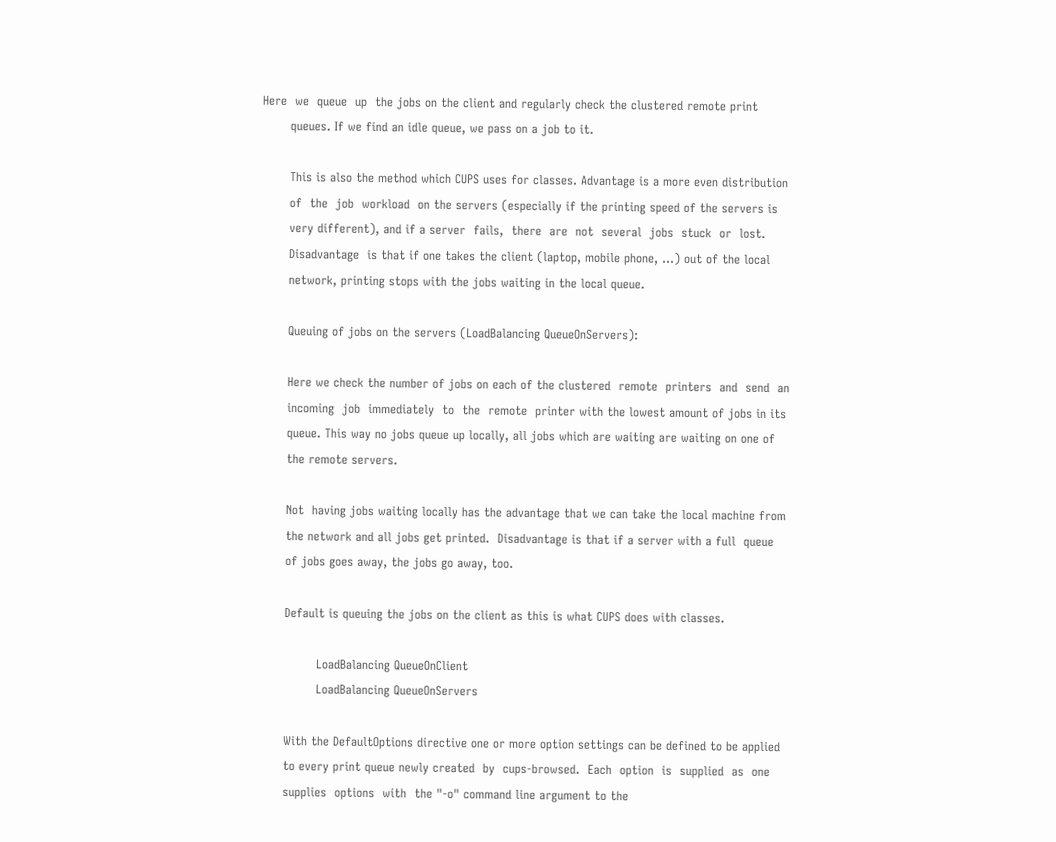Here  we  queue  up  the jobs on the client and regularly check the clustered remote print
       queues. If we find an idle queue, we pass on a job to it.

       This is also the method which CUPS uses for classes. Advantage is a more even distribution
       of  the  job  workload  on the servers (especially if the printing speed of the servers is
       very different), and if a server  fails,  there  are  not  several  jobs  stuck  or  lost.
       Disadvantage  is that if one takes the client (laptop, mobile phone, ...) out of the local
       network, printing stops with the jobs waiting in the local queue.

       Queuing of jobs on the servers (LoadBalancing QueueOnServers):

       Here we check the number of jobs on each of the clustered  remote  printers  and  send  an
       incoming  job  immediately  to  the  remote  printer with the lowest amount of jobs in its
       queue. This way no jobs queue up locally, all jobs which are waiting are waiting on one of
       the remote servers.

       Not  having jobs waiting locally has the advantage that we can take the local machine from
       the network and all jobs get printed.  Disadvantage is that if a server with a full  queue
       of jobs goes away, the jobs go away, too.

       Default is queuing the jobs on the client as this is what CUPS does with classes.

               LoadBalancing QueueOnClient
               LoadBalancing QueueOnServers

       With the DefaultOptions directive one or more option settings can be defined to be applied
       to every print queue newly created  by  cups-browsed.  Each  option  is  supplied  as  one
       supplies  options  with  the "-o" command line argument to the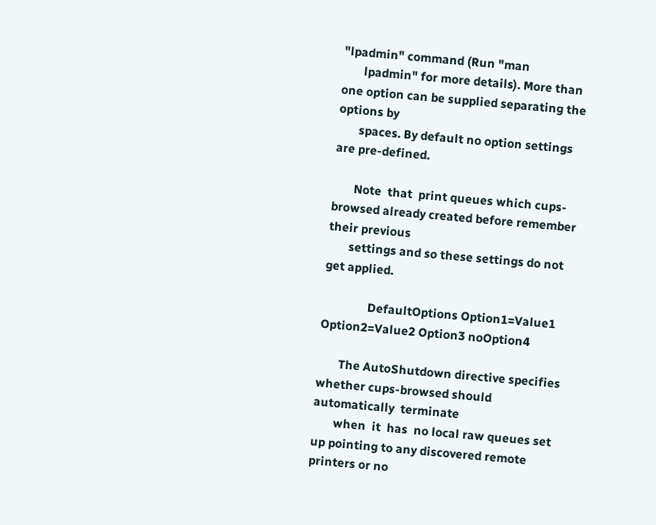"lpadmin" command (Run "man
       lpadmin" for more details). More than one option can be supplied separating the options by
       spaces. By default no option settings are pre-defined.

       Note  that  print queues which cups-browsed already created before remember their previous
       settings and so these settings do not get applied.

               DefaultOptions Option1=Value1 Option2=Value2 Option3 noOption4

       The AutoShutdown directive specifies whether cups-browsed should  automatically  terminate
       when  it  has  no local raw queues set up pointing to any discovered remote printers or no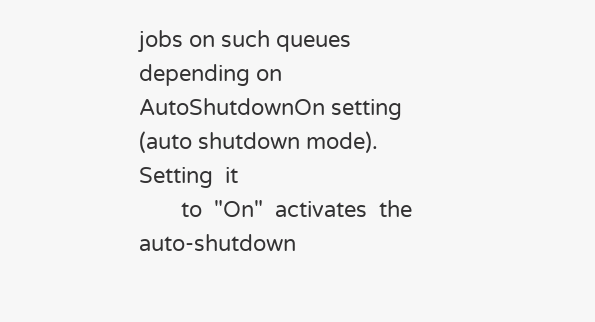jobs on such queues depending on AutoShutdownOn setting (auto shutdown mode).  Setting  it
       to  "On"  activates  the  auto-shutdown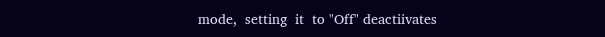mode,  setting  it  to "Off" deactiivates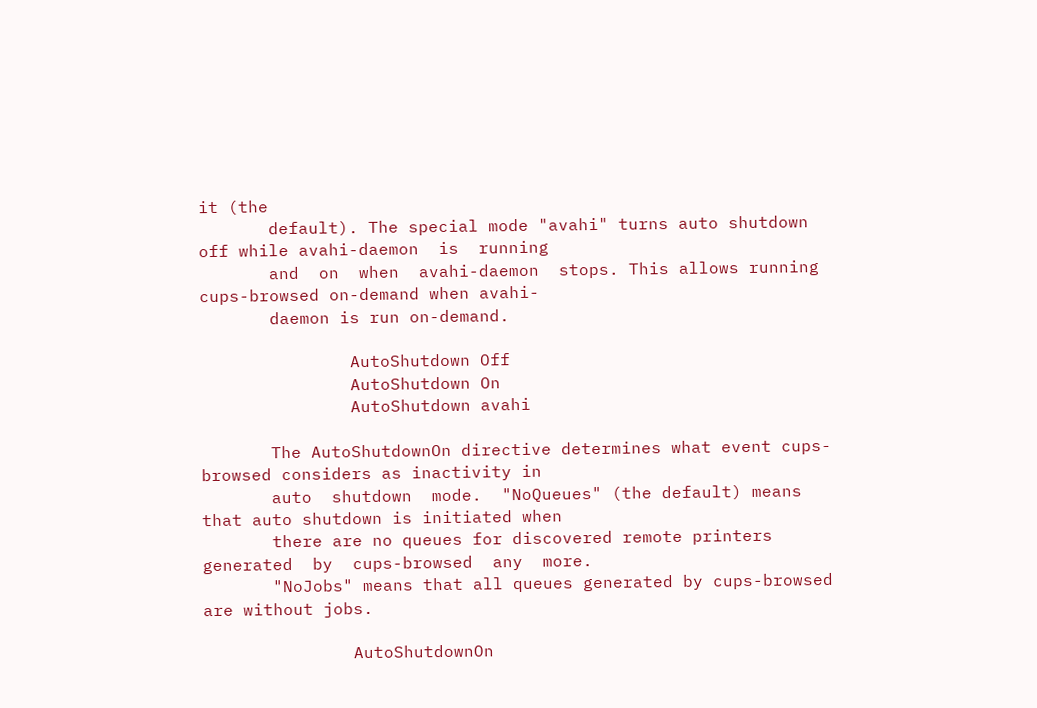it (the
       default). The special mode "avahi" turns auto shutdown off while avahi-daemon  is  running
       and  on  when  avahi-daemon  stops. This allows running cups-browsed on-demand when avahi-
       daemon is run on-demand.

               AutoShutdown Off
               AutoShutdown On
               AutoShutdown avahi

       The AutoShutdownOn directive determines what event cups-browsed considers as inactivity in
       auto  shutdown  mode.  "NoQueues" (the default) means that auto shutdown is initiated when
       there are no queues for discovered remote printers generated  by  cups-browsed  any  more.
       "NoJobs" means that all queues generated by cups-browsed are without jobs.

               AutoShutdownOn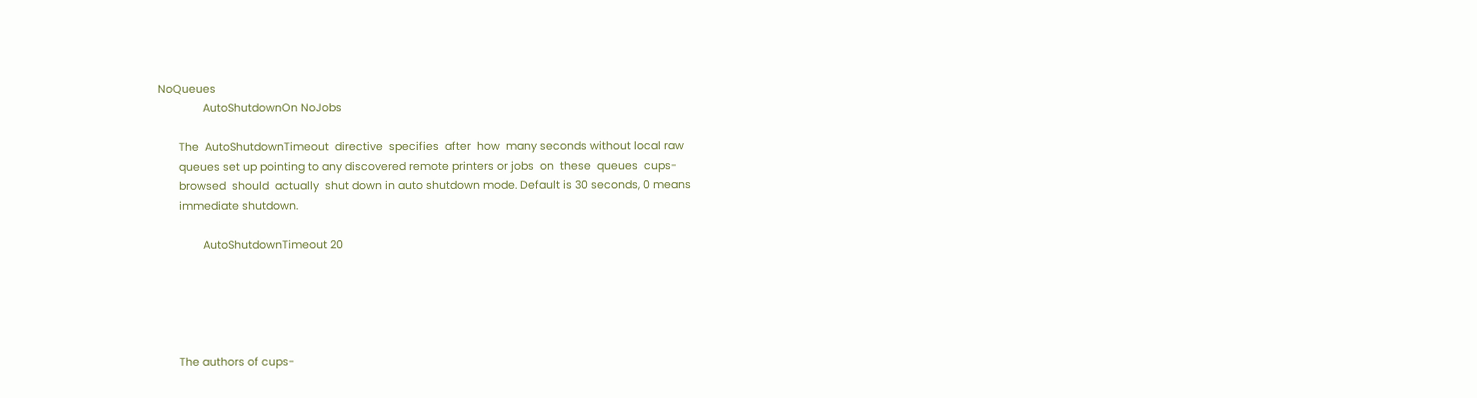NoQueues
               AutoShutdownOn NoJobs

       The  AutoShutdownTimeout  directive  specifies  after  how  many seconds without local raw
       queues set up pointing to any discovered remote printers or jobs  on  these  queues  cups-
       browsed  should  actually  shut down in auto shutdown mode. Default is 30 seconds, 0 means
       immediate shutdown.

               AutoShutdownTimeout 20





       The authors of cups-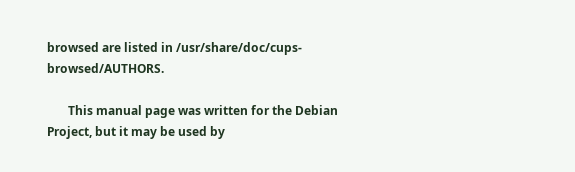browsed are listed in /usr/share/doc/cups-browsed/AUTHORS.

       This manual page was written for the Debian Project, but it may be used by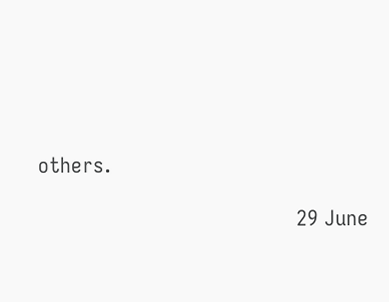others.

                                           29 June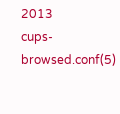2013                      cups-browsed.conf(5)